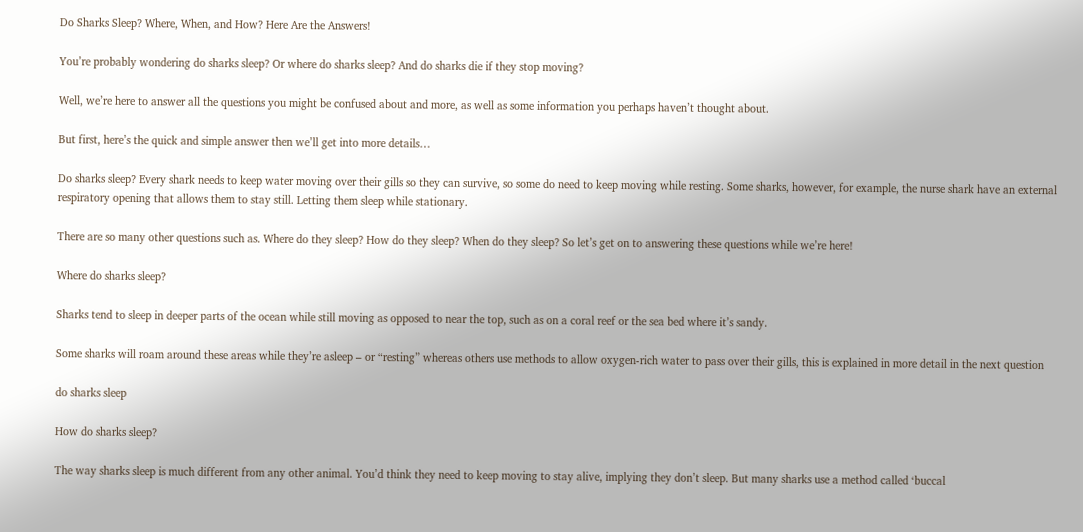Do Sharks Sleep? Where, When, and How? Here Are the Answers!

You’re probably wondering do sharks sleep? Or where do sharks sleep? And do sharks die if they stop moving?

Well, we’re here to answer all the questions you might be confused about and more, as well as some information you perhaps haven’t thought about.

But first, here’s the quick and simple answer then we’ll get into more details…

Do sharks sleep? Every shark needs to keep water moving over their gills so they can survive, so some do need to keep moving while resting. Some sharks, however, for example, the nurse shark have an external respiratory opening that allows them to stay still. Letting them sleep while stationary.

There are so many other questions such as. Where do they sleep? How do they sleep? When do they sleep? So let’s get on to answering these questions while we’re here!

Where do sharks sleep?

Sharks tend to sleep in deeper parts of the ocean while still moving as opposed to near the top, such as on a coral reef or the sea bed where it’s sandy.

Some sharks will roam around these areas while they’re asleep – or “resting” whereas others use methods to allow oxygen-rich water to pass over their gills, this is explained in more detail in the next question

do sharks sleep

How do sharks sleep?

The way sharks sleep is much different from any other animal. You’d think they need to keep moving to stay alive, implying they don’t sleep. But many sharks use a method called ‘buccal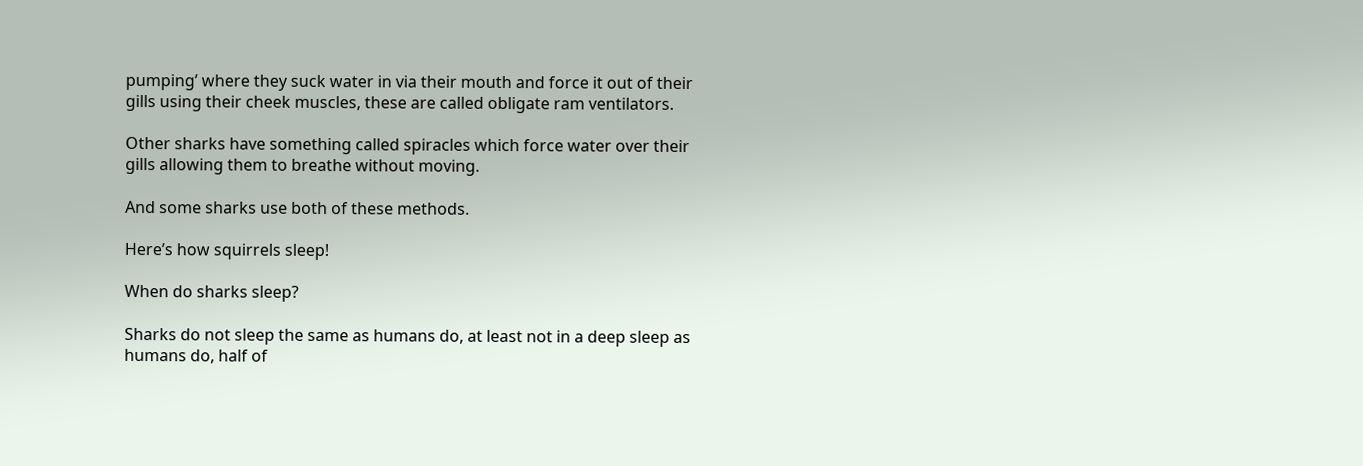pumping’ where they suck water in via their mouth and force it out of their gills using their cheek muscles, these are called obligate ram ventilators.

Other sharks have something called spiracles which force water over their gills allowing them to breathe without moving.

And some sharks use both of these methods.

Here’s how squirrels sleep!

When do sharks sleep?

Sharks do not sleep the same as humans do, at least not in a deep sleep as humans do, half of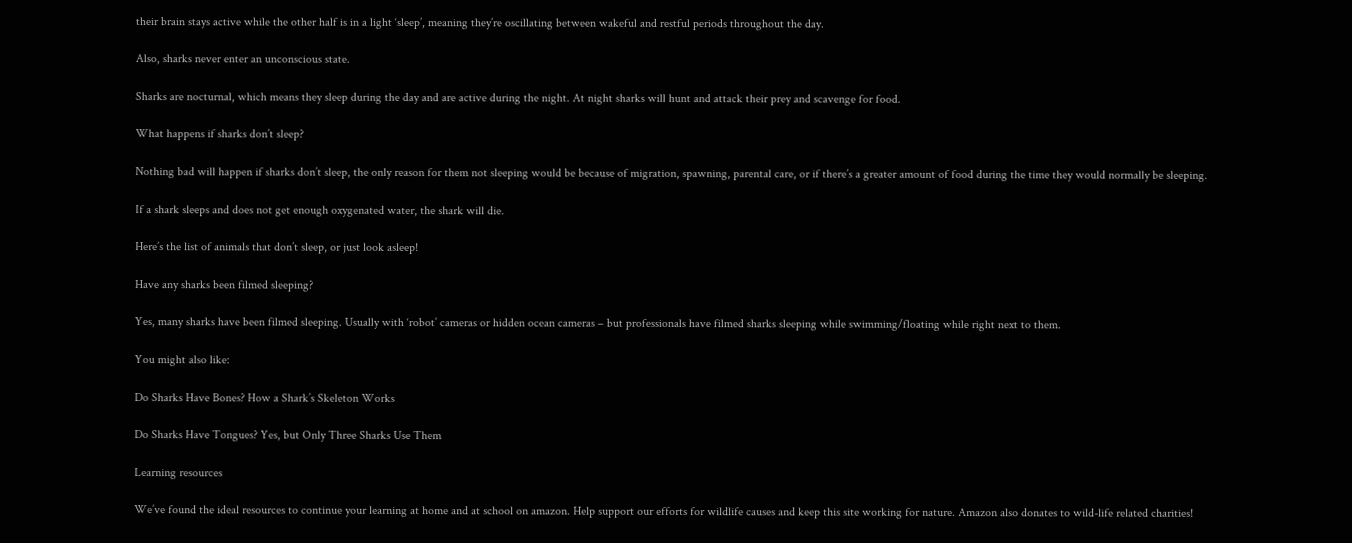their brain stays active while the other half is in a light ‘sleep’, meaning they’re oscillating between wakeful and restful periods throughout the day.

Also, sharks never enter an unconscious state.

Sharks are nocturnal, which means they sleep during the day and are active during the night. At night sharks will hunt and attack their prey and scavenge for food.

What happens if sharks don’t sleep?

Nothing bad will happen if sharks don’t sleep, the only reason for them not sleeping would be because of migration, spawning, parental care, or if there’s a greater amount of food during the time they would normally be sleeping.

If a shark sleeps and does not get enough oxygenated water, the shark will die.

Here’s the list of animals that don’t sleep, or just look asleep!

Have any sharks been filmed sleeping?

Yes, many sharks have been filmed sleeping. Usually with ‘robot’ cameras or hidden ocean cameras – but professionals have filmed sharks sleeping while swimming/floating while right next to them.

You might also like:

Do Sharks Have Bones? How a Shark’s Skeleton Works

Do Sharks Have Tongues? Yes, but Only Three Sharks Use Them

Learning resources

We’ve found the ideal resources to continue your learning at home and at school on amazon. Help support our efforts for wildlife causes and keep this site working for nature. Amazon also donates to wild-life related charities!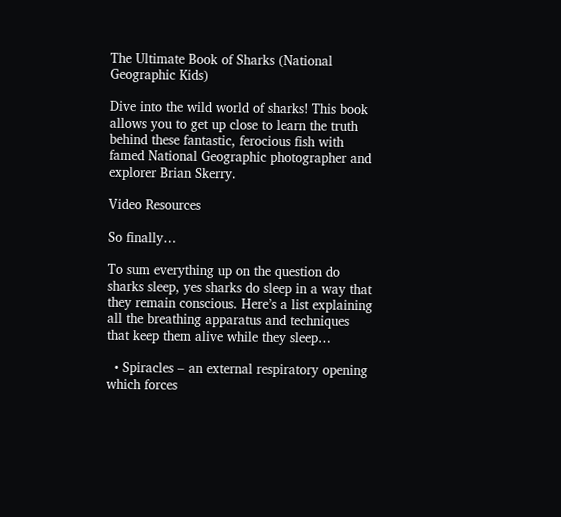The Ultimate Book of Sharks (National Geographic Kids)

Dive into the wild world of sharks! This book allows you to get up close to learn the truth behind these fantastic, ferocious fish with famed National Geographic photographer and explorer Brian Skerry.

Video Resources

So finally…

To sum everything up on the question do sharks sleep, yes sharks do sleep in a way that they remain conscious. Here’s a list explaining all the breathing apparatus and techniques that keep them alive while they sleep…

  • Spiracles – an external respiratory opening which forces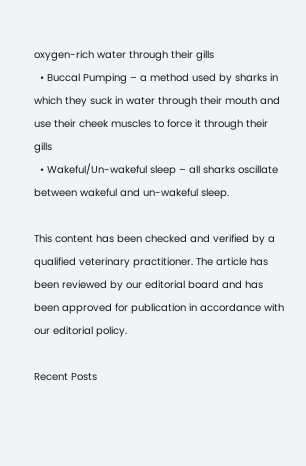oxygen-rich water through their gills
  • Buccal Pumping – a method used by sharks in which they suck in water through their mouth and use their cheek muscles to force it through their gills
  • Wakeful/Un-wakeful sleep – all sharks oscillate between wakeful and un-wakeful sleep.

This content has been checked and verified by a qualified veterinary practitioner. The article has been reviewed by our editorial board and has been approved for publication in accordance with our editorial policy.

Recent Posts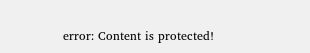error: Content is protected!